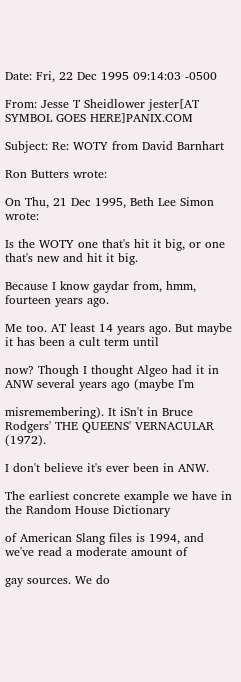Date: Fri, 22 Dec 1995 09:14:03 -0500

From: Jesse T Sheidlower jester[AT SYMBOL GOES HERE]PANIX.COM

Subject: Re: WOTY from David Barnhart

Ron Butters wrote:

On Thu, 21 Dec 1995, Beth Lee Simon wrote:

Is the WOTY one that's hit it big, or one that's new and hit it big.

Because I know gaydar from, hmm, fourteen years ago.

Me too. AT least 14 years ago. But maybe it has been a cult term until

now? Though I thought Algeo had it in ANW several years ago (maybe I'm

misremembering). It iSn't in Bruce Rodgers' THE QUEENS' VERNACULAR (1972).

I don't believe it's ever been in ANW.

The earliest concrete example we have in the Random House Dictionary

of American Slang files is 1994, and we've read a moderate amount of

gay sources. We do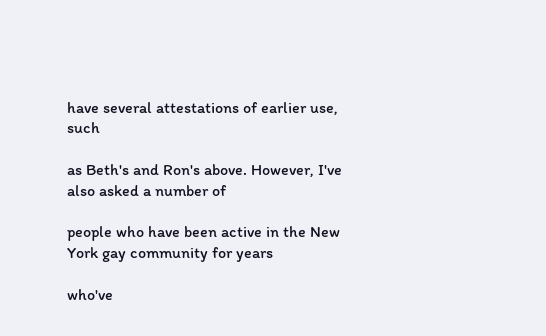have several attestations of earlier use, such

as Beth's and Ron's above. However, I've also asked a number of

people who have been active in the New York gay community for years

who've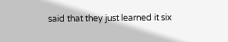said that they just learned it six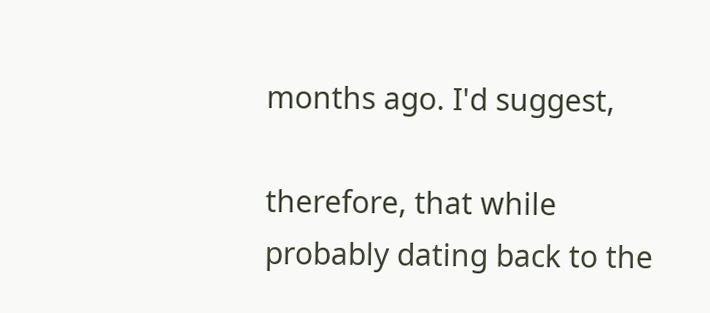months ago. I'd suggest,

therefore, that while probably dating back to the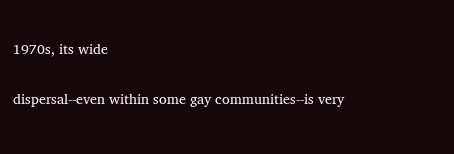1970s, its wide

dispersal--even within some gay communities--is very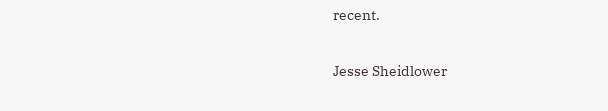recent.

Jesse Sheidlower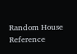Random House Reference